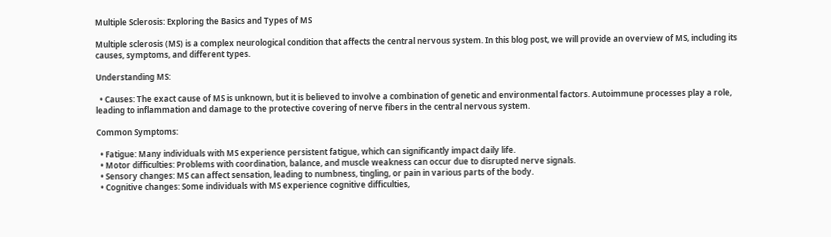Multiple Sclerosis: Exploring the Basics and Types of MS

Multiple sclerosis (MS) is a complex neurological condition that affects the central nervous system. In this blog post, we will provide an overview of MS, including its causes, symptoms, and different types.

Understanding MS:

  • Causes: The exact cause of MS is unknown, but it is believed to involve a combination of genetic and environmental factors. Autoimmune processes play a role, leading to inflammation and damage to the protective covering of nerve fibers in the central nervous system.

Common Symptoms:

  • Fatigue: Many individuals with MS experience persistent fatigue, which can significantly impact daily life.
  • Motor difficulties: Problems with coordination, balance, and muscle weakness can occur due to disrupted nerve signals.
  • Sensory changes: MS can affect sensation, leading to numbness, tingling, or pain in various parts of the body.
  • Cognitive changes: Some individuals with MS experience cognitive difficulties,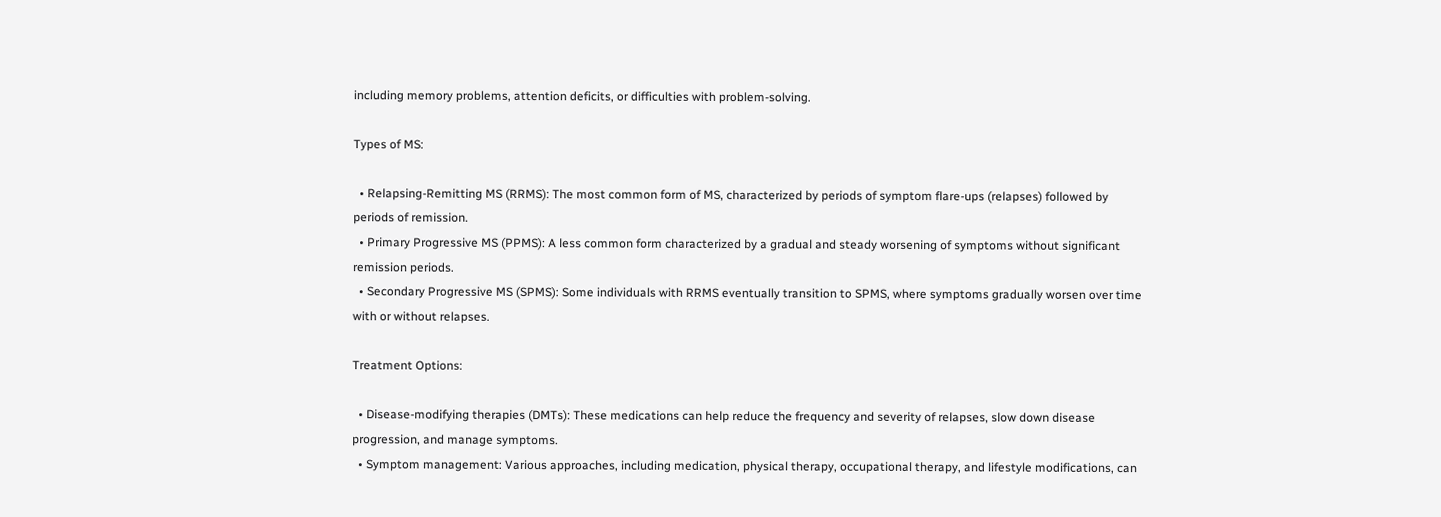including memory problems, attention deficits, or difficulties with problem-solving.

Types of MS:

  • Relapsing-Remitting MS (RRMS): The most common form of MS, characterized by periods of symptom flare-ups (relapses) followed by periods of remission.
  • Primary Progressive MS (PPMS): A less common form characterized by a gradual and steady worsening of symptoms without significant remission periods.
  • Secondary Progressive MS (SPMS): Some individuals with RRMS eventually transition to SPMS, where symptoms gradually worsen over time with or without relapses.

Treatment Options:

  • Disease-modifying therapies (DMTs): These medications can help reduce the frequency and severity of relapses, slow down disease progression, and manage symptoms.
  • Symptom management: Various approaches, including medication, physical therapy, occupational therapy, and lifestyle modifications, can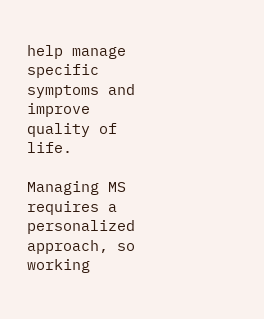help manage specific symptoms and improve quality of life.

Managing MS requires a personalized approach, so working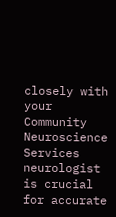closely with your Community Neuroscience Services neurologist is crucial for accurate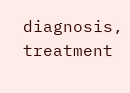diagnosis, treatment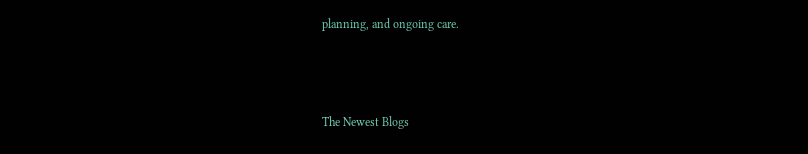planning, and ongoing care.



The Newest Blogs